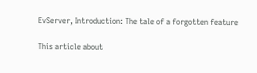EvServer, Introduction: The tale of a forgotten feature

This article about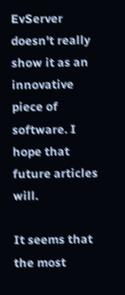EvServer doesn't really show it as an innovative piece of software. I hope that future articles will.

It seems that the most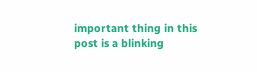important thing in this post is a blinking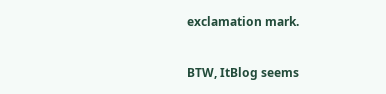exclamation mark.

BTW, ItBlog seems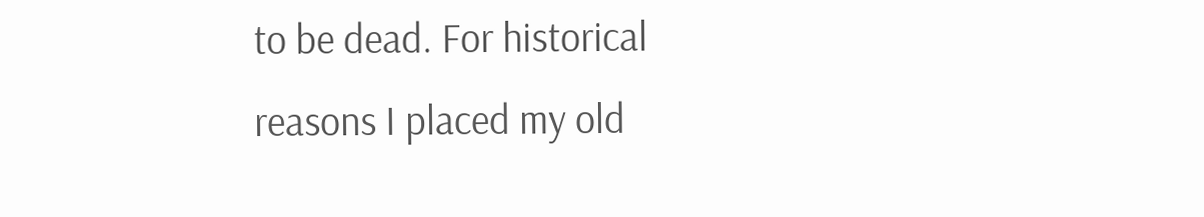to be dead. For historical reasons I placed my old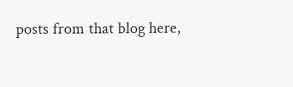posts from that blog here,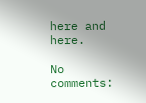here and here.

No comments: